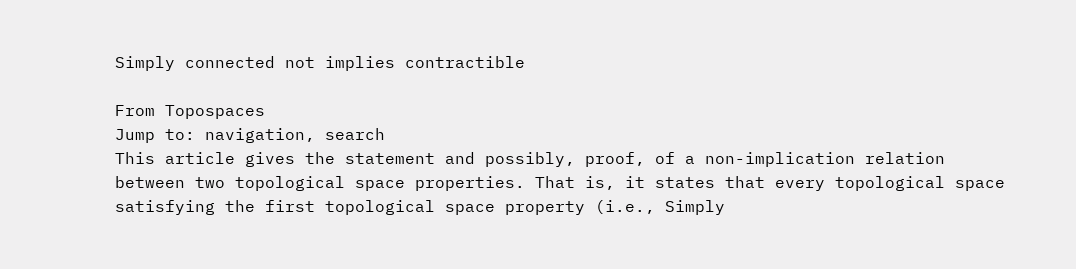Simply connected not implies contractible

From Topospaces
Jump to: navigation, search
This article gives the statement and possibly, proof, of a non-implication relation between two topological space properties. That is, it states that every topological space satisfying the first topological space property (i.e., Simply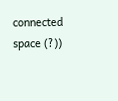connected space (?))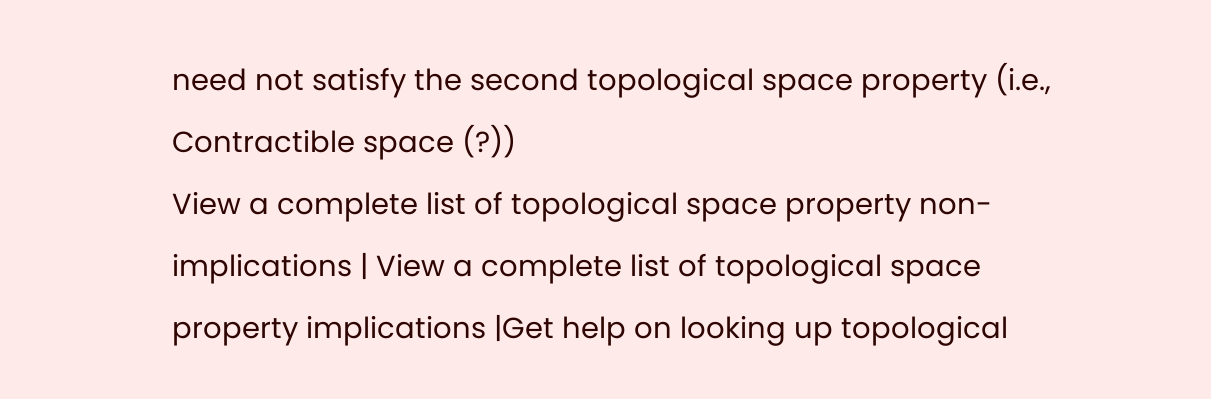need not satisfy the second topological space property (i.e., Contractible space (?))
View a complete list of topological space property non-implications | View a complete list of topological space property implications |Get help on looking up topological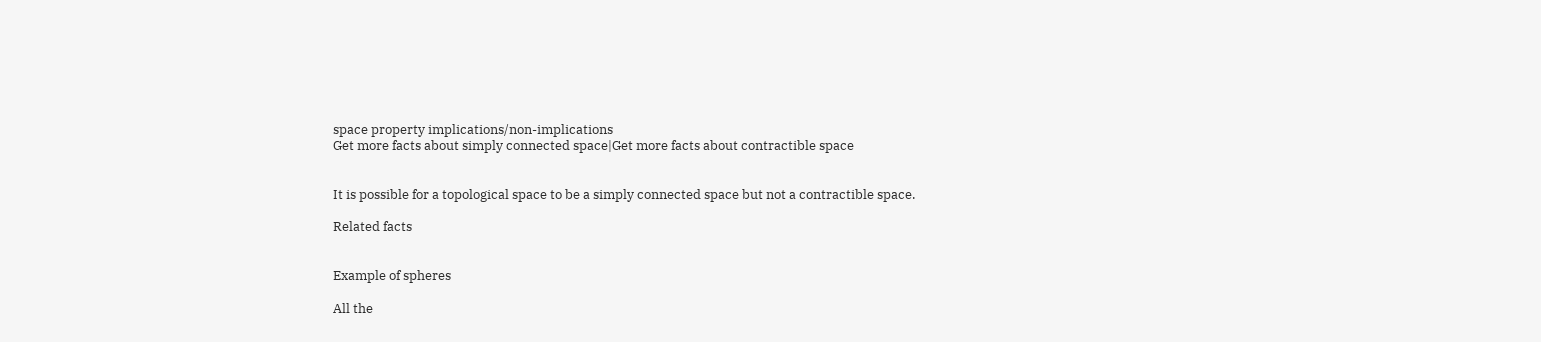space property implications/non-implications
Get more facts about simply connected space|Get more facts about contractible space


It is possible for a topological space to be a simply connected space but not a contractible space.

Related facts


Example of spheres

All the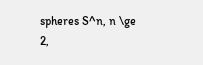spheres S^n, n \ge 2,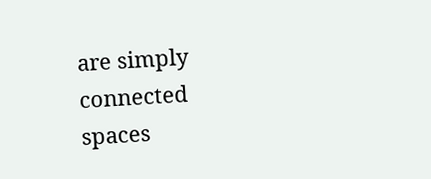are simply connected spaces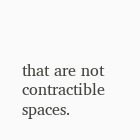that are not contractible spaces.